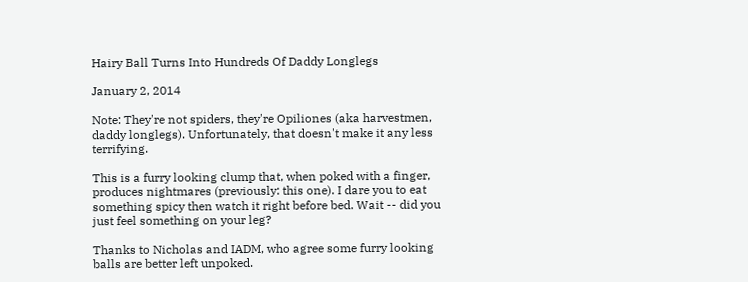Hairy Ball Turns Into Hundreds Of Daddy Longlegs

January 2, 2014

Note: They're not spiders, they're Opiliones (aka harvestmen, daddy longlegs). Unfortunately, that doesn't make it any less terrifying.

This is a furry looking clump that, when poked with a finger, produces nightmares (previously: this one). I dare you to eat something spicy then watch it right before bed. Wait -- did you just feel something on your leg?

Thanks to Nicholas and IADM, who agree some furry looking balls are better left unpoked.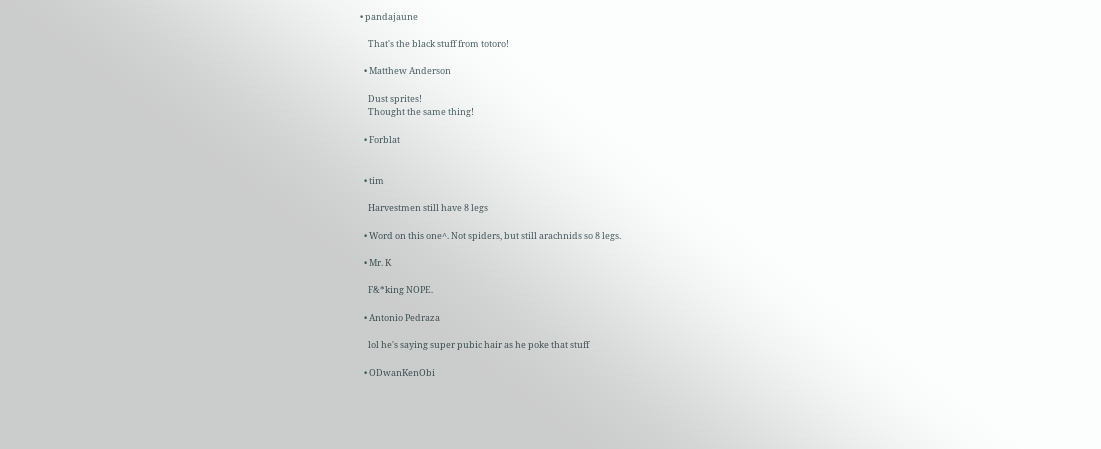• pandajaune

    That's the black stuff from totoro!

  • Matthew Anderson

    Dust sprites!
    Thought the same thing!

  • Forblat


  • tim

    Harvestmen still have 8 legs

  • Word on this one^. Not spiders, but still arachnids so 8 legs.

  • Mr. K

    F&*king NOPE.

  • Antonio Pedraza

    lol he's saying super pubic hair as he poke that stuff

  • ODwanKenObi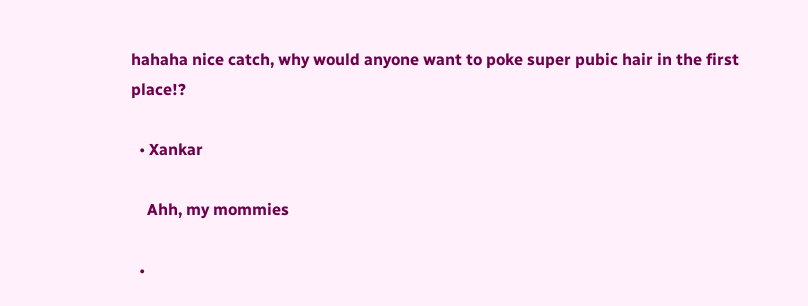hahaha nice catch, why would anyone want to poke super pubic hair in the first place!?

  • Xankar

    Ahh, my mommies

  •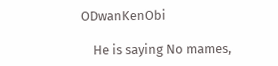ODwanKenObi

    He is saying No mames,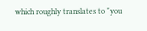which roughly translates to "you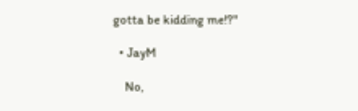gotta be kidding me!?"

  • JayM

    No,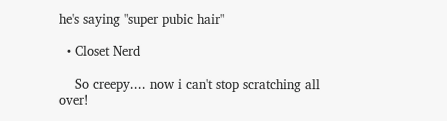he's saying "super pubic hair"

  • Closet Nerd

    So creepy.... now i can't stop scratching all over!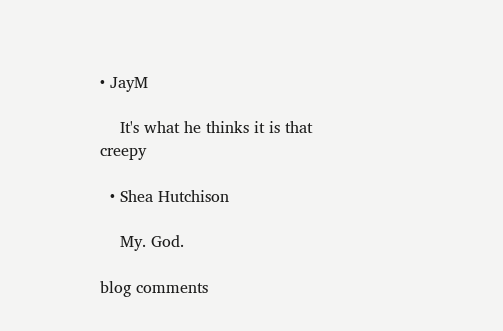• JayM

    It's what he thinks it is that creepy

  • Shea Hutchison

    My. God.

blog comments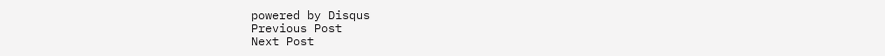powered by Disqus
Previous Post
Next Post